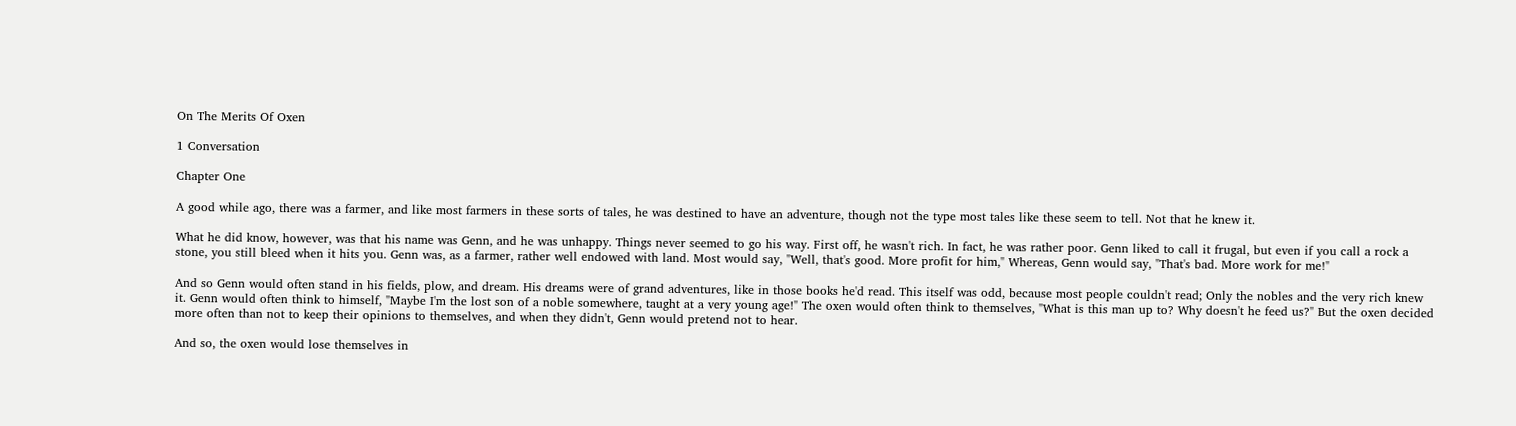On The Merits Of Oxen

1 Conversation

Chapter One

A good while ago, there was a farmer, and like most farmers in these sorts of tales, he was destined to have an adventure, though not the type most tales like these seem to tell. Not that he knew it.

What he did know, however, was that his name was Genn, and he was unhappy. Things never seemed to go his way. First off, he wasn't rich. In fact, he was rather poor. Genn liked to call it frugal, but even if you call a rock a stone, you still bleed when it hits you. Genn was, as a farmer, rather well endowed with land. Most would say, "Well, that's good. More profit for him," Whereas, Genn would say, "That's bad. More work for me!"

And so Genn would often stand in his fields, plow, and dream. His dreams were of grand adventures, like in those books he'd read. This itself was odd, because most people couldn't read; Only the nobles and the very rich knew it. Genn would often think to himself, "Maybe I'm the lost son of a noble somewhere, taught at a very young age!" The oxen would often think to themselves, "What is this man up to? Why doesn't he feed us?" But the oxen decided more often than not to keep their opinions to themselves, and when they didn't, Genn would pretend not to hear.

And so, the oxen would lose themselves in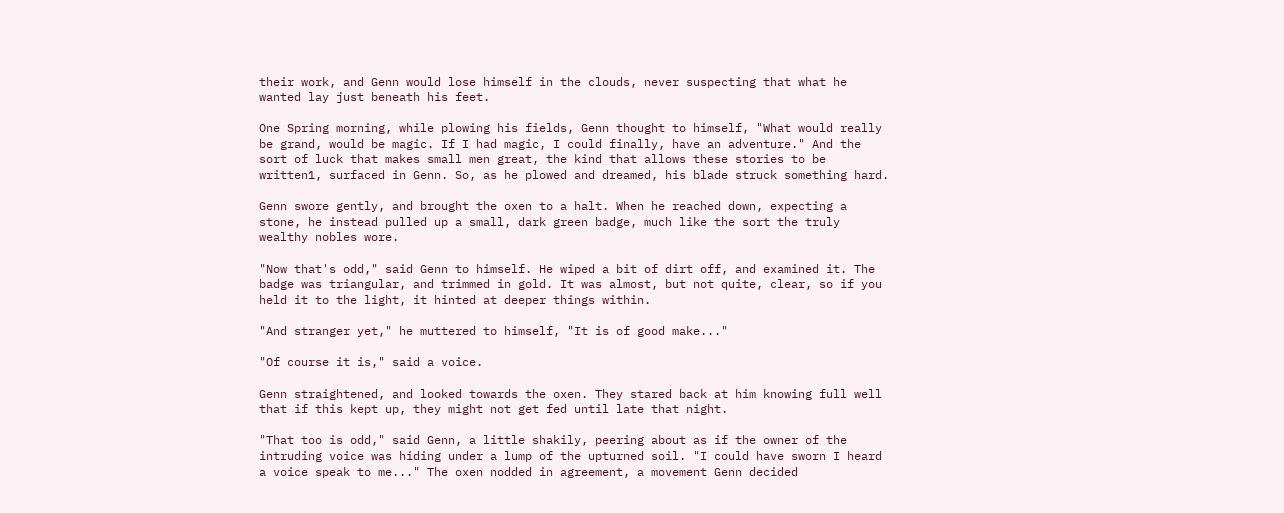their work, and Genn would lose himself in the clouds, never suspecting that what he wanted lay just beneath his feet.

One Spring morning, while plowing his fields, Genn thought to himself, "What would really be grand, would be magic. If I had magic, I could finally, have an adventure." And the sort of luck that makes small men great, the kind that allows these stories to be written1, surfaced in Genn. So, as he plowed and dreamed, his blade struck something hard.

Genn swore gently, and brought the oxen to a halt. When he reached down, expecting a stone, he instead pulled up a small, dark green badge, much like the sort the truly wealthy nobles wore.

"Now that's odd," said Genn to himself. He wiped a bit of dirt off, and examined it. The badge was triangular, and trimmed in gold. It was almost, but not quite, clear, so if you held it to the light, it hinted at deeper things within.

"And stranger yet," he muttered to himself, "It is of good make..."

"Of course it is," said a voice.

Genn straightened, and looked towards the oxen. They stared back at him knowing full well that if this kept up, they might not get fed until late that night.

"That too is odd," said Genn, a little shakily, peering about as if the owner of the intruding voice was hiding under a lump of the upturned soil. "I could have sworn I heard a voice speak to me..." The oxen nodded in agreement, a movement Genn decided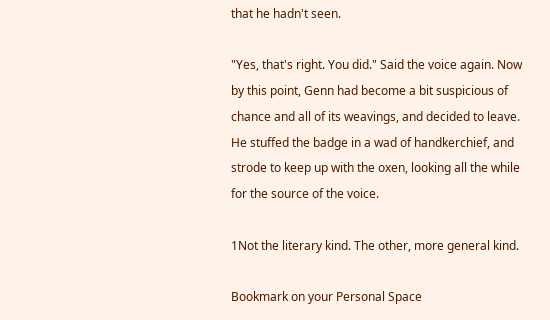that he hadn't seen.

"Yes, that's right. You did." Said the voice again. Now by this point, Genn had become a bit suspicious of chance and all of its weavings, and decided to leave. He stuffed the badge in a wad of handkerchief, and strode to keep up with the oxen, looking all the while for the source of the voice.

1Not the literary kind. The other, more general kind.

Bookmark on your Personal Space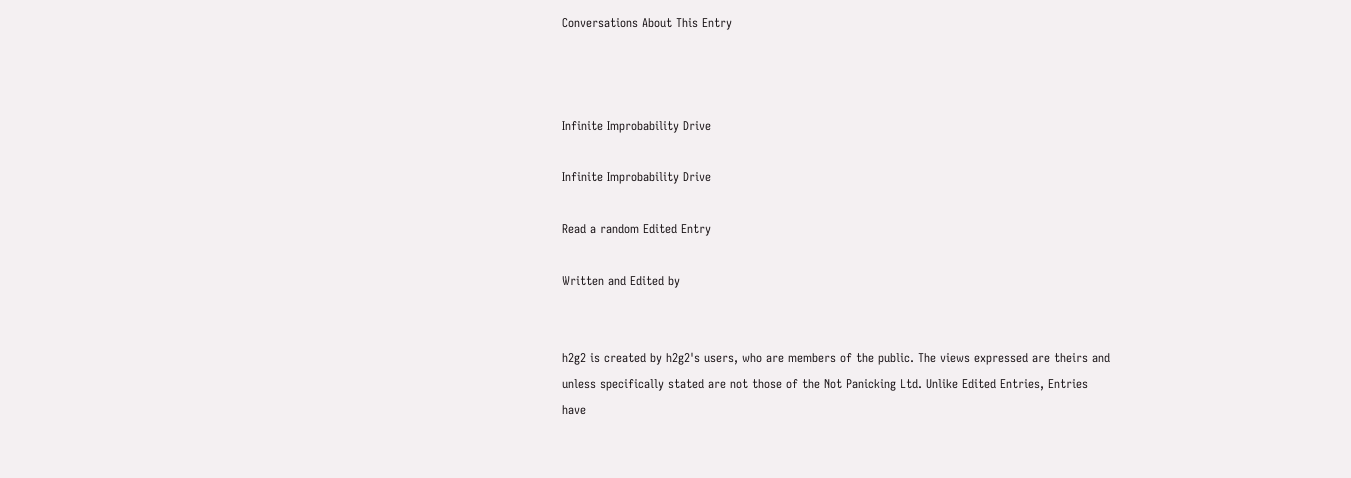Conversations About This Entry



Infinite Improbability Drive

Infinite Improbability Drive

Read a random Edited Entry

Written and Edited by


h2g2 is created by h2g2's users, who are members of the public. The views expressed are theirs and unless specifically stated are not those of the Not Panicking Ltd. Unlike Edited Entries, Entries have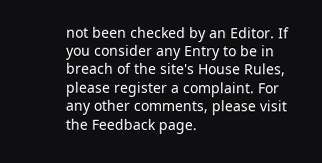not been checked by an Editor. If you consider any Entry to be in breach of the site's House Rules, please register a complaint. For any other comments, please visit the Feedback page.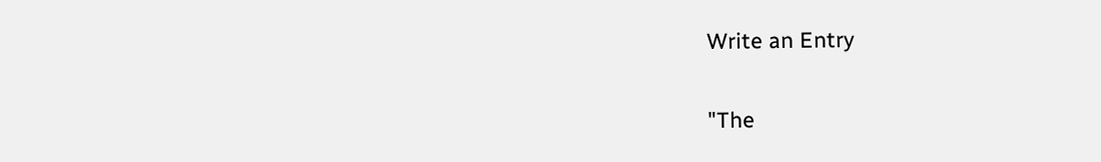Write an Entry

"The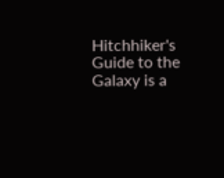Hitchhiker's Guide to the Galaxy is a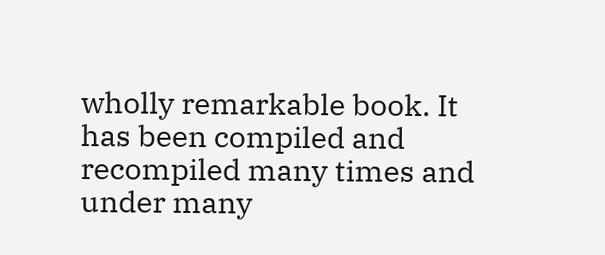wholly remarkable book. It has been compiled and recompiled many times and under many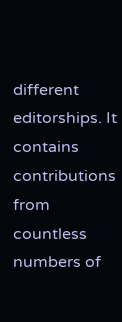different editorships. It contains contributions from countless numbers of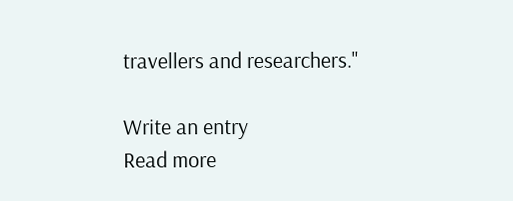travellers and researchers."

Write an entry
Read more